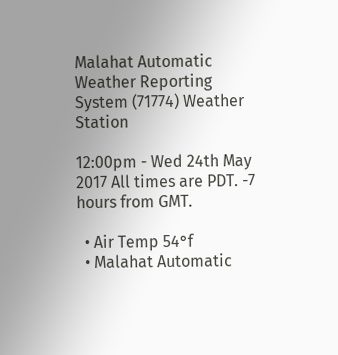Malahat Automatic Weather Reporting System (71774) Weather Station

12:00pm - Wed 24th May 2017 All times are PDT. -7 hours from GMT.

  • Air Temp 54°f
  • Malahat Automatic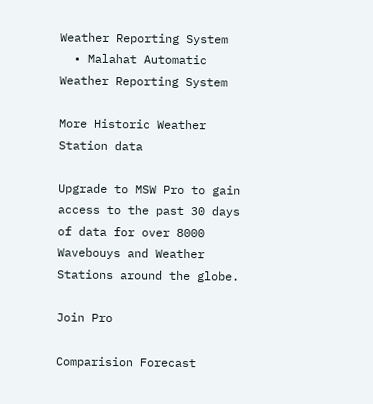Weather Reporting System
  • Malahat Automatic Weather Reporting System

More Historic Weather Station data

Upgrade to MSW Pro to gain access to the past 30 days of data for over 8000 Wavebouys and Weather Stations around the globe.

Join Pro

Comparision Forecast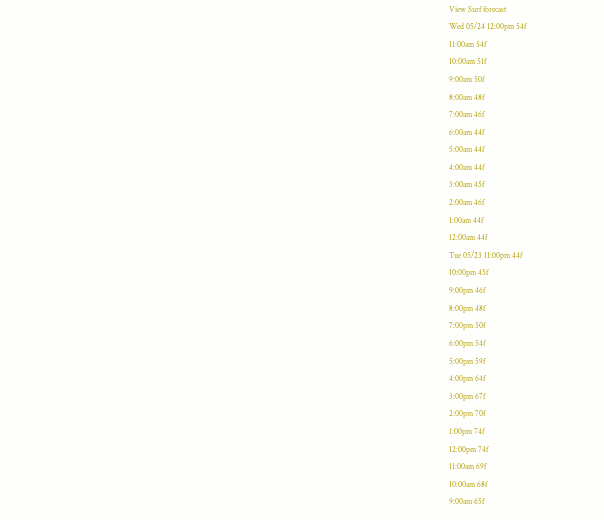View Surf forecast
Wed 05/24 12:00pm 54f
11:00am 54f
10:00am 51f
9:00am 50f
8:00am 48f
7:00am 46f
6:00am 44f
5:00am 44f
4:00am 44f
3:00am 45f
2:00am 46f
1:00am 44f
12:00am 44f
Tue 05/23 11:00pm 44f
10:00pm 45f
9:00pm 46f
8:00pm 48f
7:00pm 50f
6:00pm 54f
5:00pm 59f
4:00pm 64f
3:00pm 67f
2:00pm 70f
1:00pm 74f
12:00pm 74f
11:00am 69f
10:00am 68f
9:00am 65f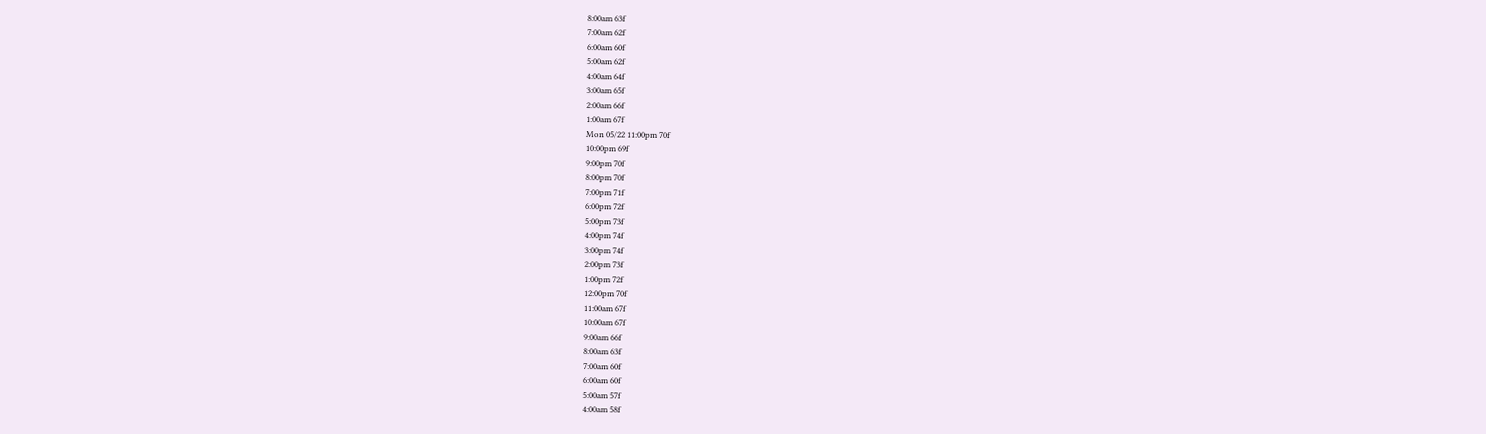8:00am 63f
7:00am 62f
6:00am 60f
5:00am 62f
4:00am 64f
3:00am 65f
2:00am 66f
1:00am 67f
Mon 05/22 11:00pm 70f
10:00pm 69f
9:00pm 70f
8:00pm 70f
7:00pm 71f
6:00pm 72f
5:00pm 73f
4:00pm 74f
3:00pm 74f
2:00pm 73f
1:00pm 72f
12:00pm 70f
11:00am 67f
10:00am 67f
9:00am 66f
8:00am 63f
7:00am 60f
6:00am 60f
5:00am 57f
4:00am 58f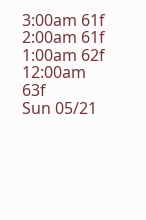3:00am 61f
2:00am 61f
1:00am 62f
12:00am 63f
Sun 05/21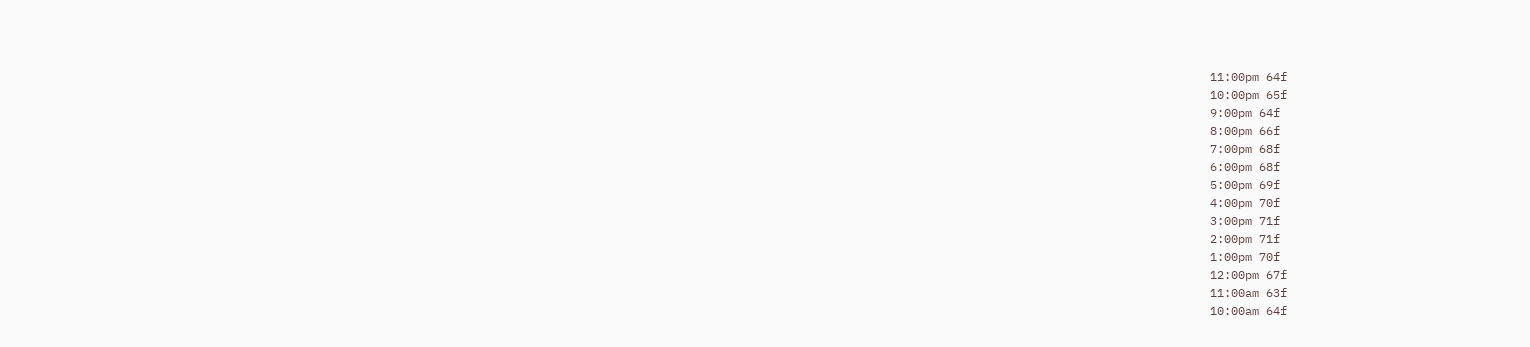11:00pm 64f
10:00pm 65f
9:00pm 64f
8:00pm 66f
7:00pm 68f
6:00pm 68f
5:00pm 69f
4:00pm 70f
3:00pm 71f
2:00pm 71f
1:00pm 70f
12:00pm 67f
11:00am 63f
10:00am 64f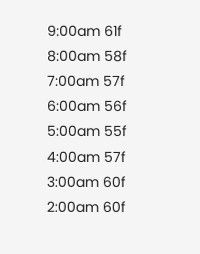9:00am 61f
8:00am 58f
7:00am 57f
6:00am 56f
5:00am 55f
4:00am 57f
3:00am 60f
2:00am 60f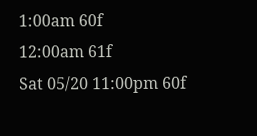1:00am 60f
12:00am 61f
Sat 05/20 11:00pm 60f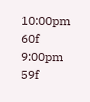10:00pm 60f
9:00pm 59f